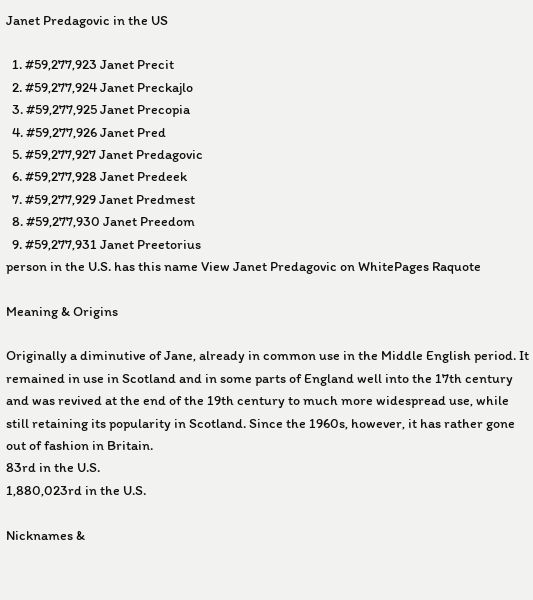Janet Predagovic in the US

  1. #59,277,923 Janet Precit
  2. #59,277,924 Janet Preckajlo
  3. #59,277,925 Janet Precopia
  4. #59,277,926 Janet Pred
  5. #59,277,927 Janet Predagovic
  6. #59,277,928 Janet Predeek
  7. #59,277,929 Janet Predmest
  8. #59,277,930 Janet Preedom
  9. #59,277,931 Janet Preetorius
person in the U.S. has this name View Janet Predagovic on WhitePages Raquote

Meaning & Origins

Originally a diminutive of Jane, already in common use in the Middle English period. It remained in use in Scotland and in some parts of England well into the 17th century and was revived at the end of the 19th century to much more widespread use, while still retaining its popularity in Scotland. Since the 1960s, however, it has rather gone out of fashion in Britain.
83rd in the U.S.
1,880,023rd in the U.S.

Nicknames &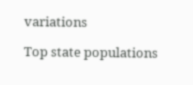variations

Top state populations